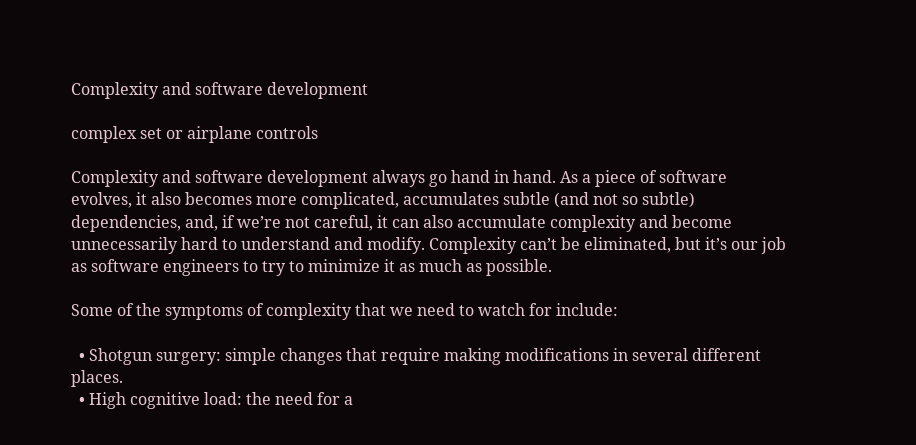Complexity and software development

complex set or airplane controls

Complexity and software development always go hand in hand. As a piece of software evolves, it also becomes more complicated, accumulates subtle (and not so subtle) dependencies, and, if we’re not careful, it can also accumulate complexity and become unnecessarily hard to understand and modify. Complexity can’t be eliminated, but it’s our job as software engineers to try to minimize it as much as possible.

Some of the symptoms of complexity that we need to watch for include:

  • Shotgun surgery: simple changes that require making modifications in several different places.
  • High cognitive load: the need for a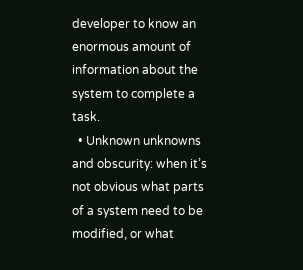developer to know an enormous amount of information about the system to complete a task.
  • Unknown unknowns and obscurity: when it’s not obvious what parts of a system need to be modified, or what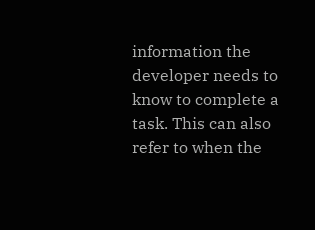information the developer needs to know to complete a task. This can also refer to when the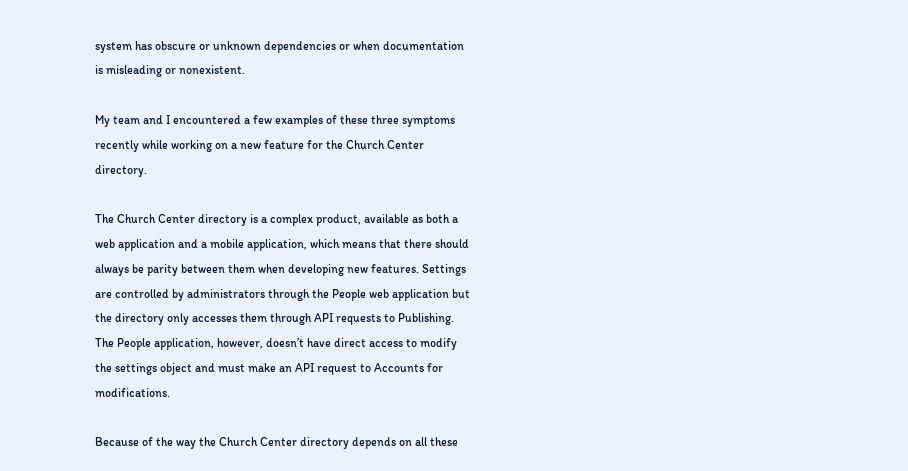system has obscure or unknown dependencies or when documentation is misleading or nonexistent.

My team and I encountered a few examples of these three symptoms recently while working on a new feature for the Church Center directory.

The Church Center directory is a complex product, available as both a web application and a mobile application, which means that there should always be parity between them when developing new features. Settings are controlled by administrators through the People web application but the directory only accesses them through API requests to Publishing. The People application, however, doesn’t have direct access to modify the settings object and must make an API request to Accounts for modifications.

Because of the way the Church Center directory depends on all these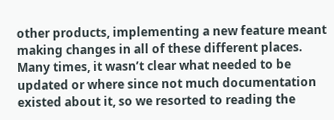other products, implementing a new feature meant making changes in all of these different places. Many times, it wasn’t clear what needed to be updated or where since not much documentation existed about it, so we resorted to reading the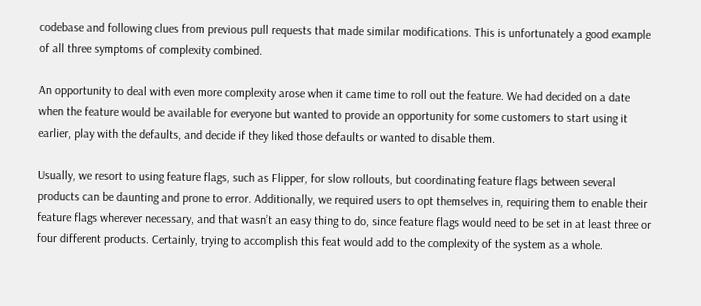codebase and following clues from previous pull requests that made similar modifications. This is unfortunately a good example of all three symptoms of complexity combined.

An opportunity to deal with even more complexity arose when it came time to roll out the feature. We had decided on a date when the feature would be available for everyone but wanted to provide an opportunity for some customers to start using it earlier, play with the defaults, and decide if they liked those defaults or wanted to disable them.

Usually, we resort to using feature flags, such as Flipper, for slow rollouts, but coordinating feature flags between several products can be daunting and prone to error. Additionally, we required users to opt themselves in, requiring them to enable their feature flags wherever necessary, and that wasn’t an easy thing to do, since feature flags would need to be set in at least three or four different products. Certainly, trying to accomplish this feat would add to the complexity of the system as a whole.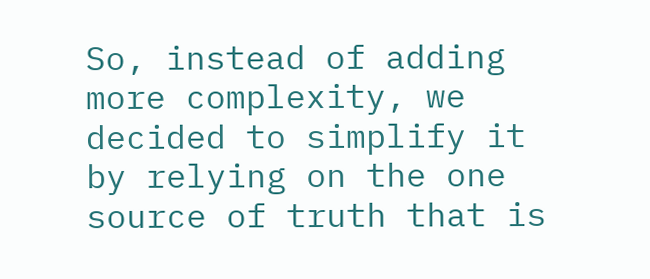So, instead of adding more complexity, we decided to simplify it by relying on the one source of truth that is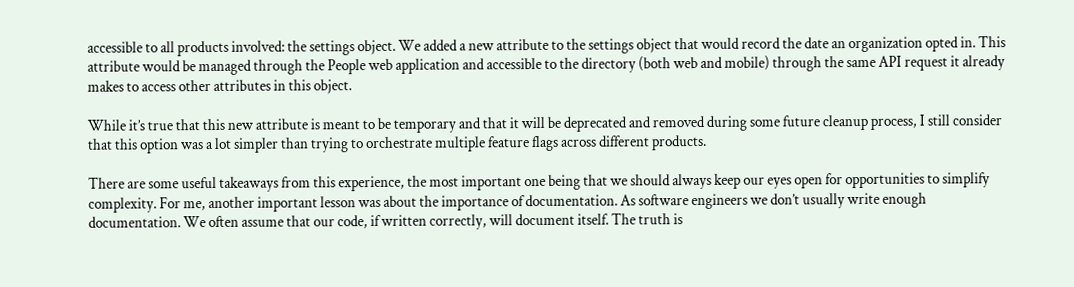accessible to all products involved: the settings object. We added a new attribute to the settings object that would record the date an organization opted in. This attribute would be managed through the People web application and accessible to the directory (both web and mobile) through the same API request it already makes to access other attributes in this object.

While it’s true that this new attribute is meant to be temporary and that it will be deprecated and removed during some future cleanup process, I still consider that this option was a lot simpler than trying to orchestrate multiple feature flags across different products.

There are some useful takeaways from this experience, the most important one being that we should always keep our eyes open for opportunities to simplify complexity. For me, another important lesson was about the importance of documentation. As software engineers we don’t usually write enough documentation. We often assume that our code, if written correctly, will document itself. The truth is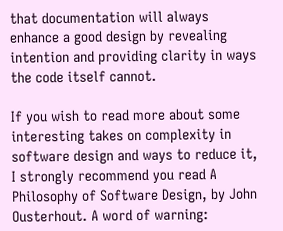that documentation will always enhance a good design by revealing intention and providing clarity in ways the code itself cannot.

If you wish to read more about some interesting takes on complexity in software design and ways to reduce it, I strongly recommend you read A Philosophy of Software Design, by John Ousterhout. A word of warning: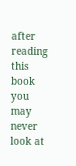after reading this book you may never look at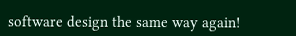software design the same way again!